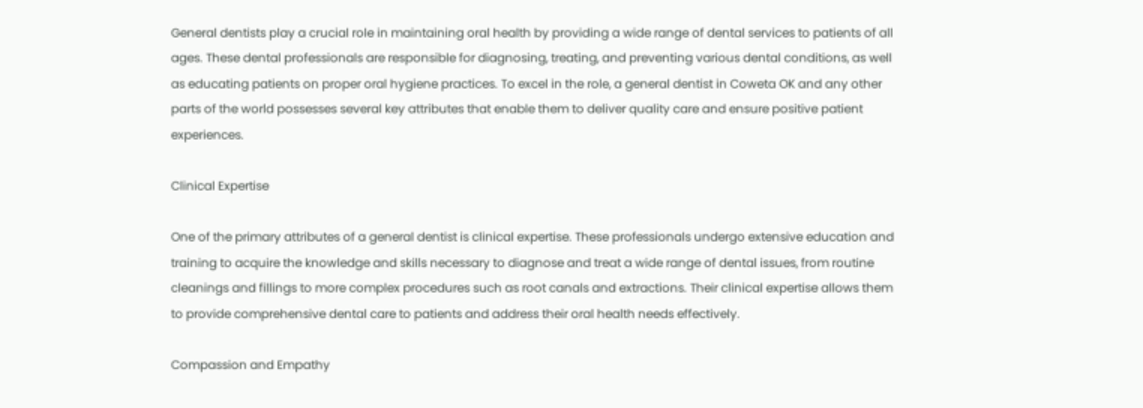General dentists play a crucial role in maintaining oral health by providing a wide range of dental services to patients of all ages. These dental professionals are responsible for diagnosing, treating, and preventing various dental conditions, as well as educating patients on proper oral hygiene practices. To excel in the role, a general dentist in Coweta OK and any other parts of the world possesses several key attributes that enable them to deliver quality care and ensure positive patient experiences.

Clinical Expertise

One of the primary attributes of a general dentist is clinical expertise. These professionals undergo extensive education and training to acquire the knowledge and skills necessary to diagnose and treat a wide range of dental issues, from routine cleanings and fillings to more complex procedures such as root canals and extractions. Their clinical expertise allows them to provide comprehensive dental care to patients and address their oral health needs effectively.

Compassion and Empathy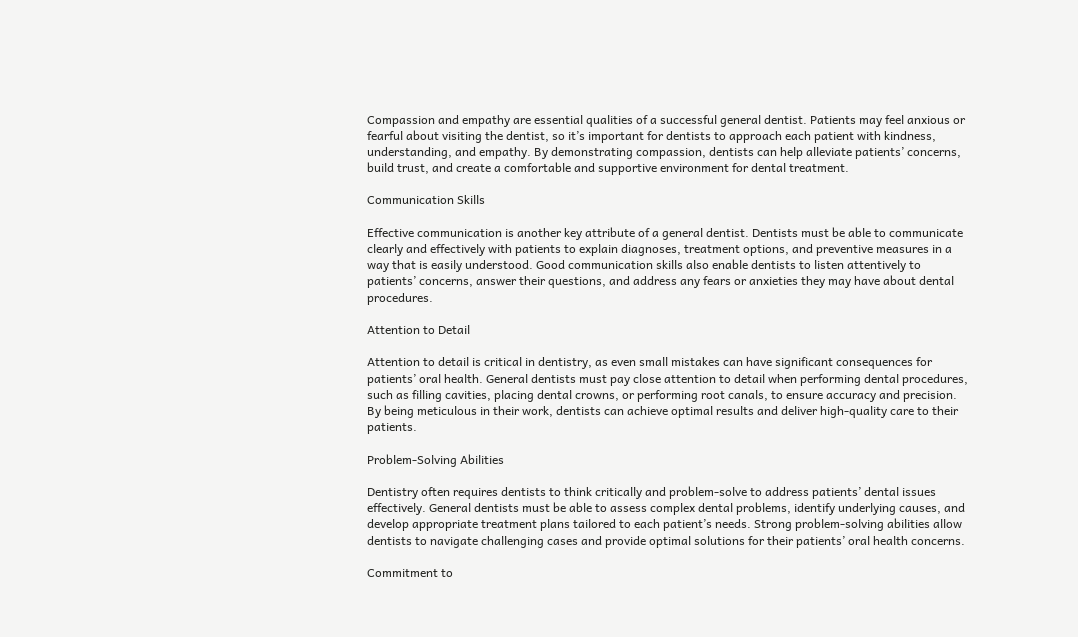Compassion and empathy are essential qualities of a successful general dentist. Patients may feel anxious or fearful about visiting the dentist, so it’s important for dentists to approach each patient with kindness, understanding, and empathy. By demonstrating compassion, dentists can help alleviate patients’ concerns, build trust, and create a comfortable and supportive environment for dental treatment.

Communication Skills

Effective communication is another key attribute of a general dentist. Dentists must be able to communicate clearly and effectively with patients to explain diagnoses, treatment options, and preventive measures in a way that is easily understood. Good communication skills also enable dentists to listen attentively to patients’ concerns, answer their questions, and address any fears or anxieties they may have about dental procedures.

Attention to Detail

Attention to detail is critical in dentistry, as even small mistakes can have significant consequences for patients’ oral health. General dentists must pay close attention to detail when performing dental procedures, such as filling cavities, placing dental crowns, or performing root canals, to ensure accuracy and precision. By being meticulous in their work, dentists can achieve optimal results and deliver high-quality care to their patients.

Problem-Solving Abilities

Dentistry often requires dentists to think critically and problem-solve to address patients’ dental issues effectively. General dentists must be able to assess complex dental problems, identify underlying causes, and develop appropriate treatment plans tailored to each patient’s needs. Strong problem-solving abilities allow dentists to navigate challenging cases and provide optimal solutions for their patients’ oral health concerns.

Commitment to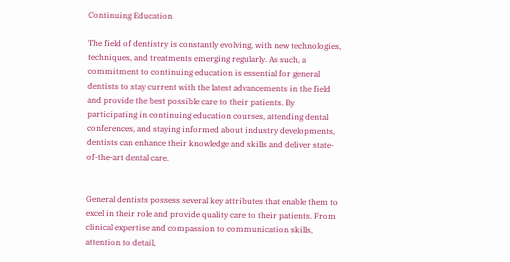Continuing Education

The field of dentistry is constantly evolving, with new technologies, techniques, and treatments emerging regularly. As such, a commitment to continuing education is essential for general dentists to stay current with the latest advancements in the field and provide the best possible care to their patients. By participating in continuing education courses, attending dental conferences, and staying informed about industry developments, dentists can enhance their knowledge and skills and deliver state-of-the-art dental care.


General dentists possess several key attributes that enable them to excel in their role and provide quality care to their patients. From clinical expertise and compassion to communication skills, attention to detail,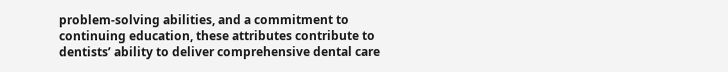problem-solving abilities, and a commitment to continuing education, these attributes contribute to dentists’ ability to deliver comprehensive dental care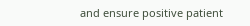and ensure positive patient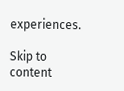experiences.

Skip to content